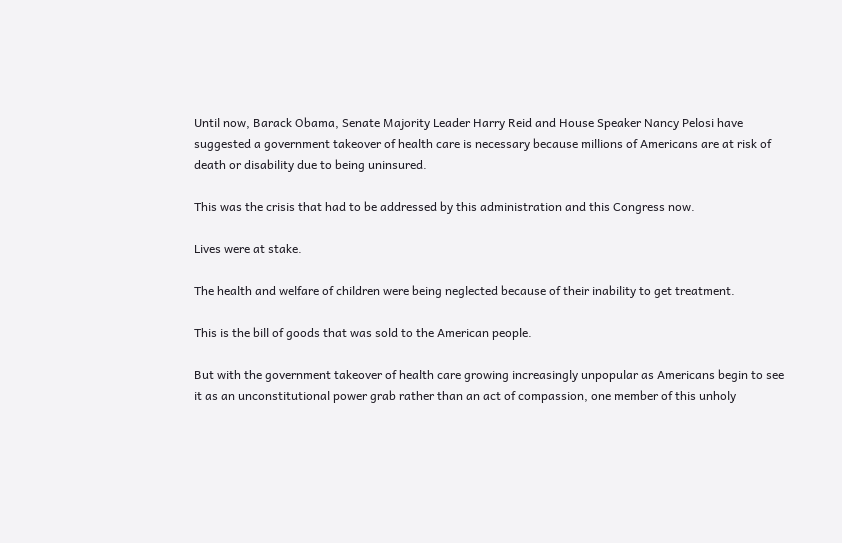Until now, Barack Obama, Senate Majority Leader Harry Reid and House Speaker Nancy Pelosi have suggested a government takeover of health care is necessary because millions of Americans are at risk of death or disability due to being uninsured.

This was the crisis that had to be addressed by this administration and this Congress now.

Lives were at stake.

The health and welfare of children were being neglected because of their inability to get treatment.

This is the bill of goods that was sold to the American people.

But with the government takeover of health care growing increasingly unpopular as Americans begin to see it as an unconstitutional power grab rather than an act of compassion, one member of this unholy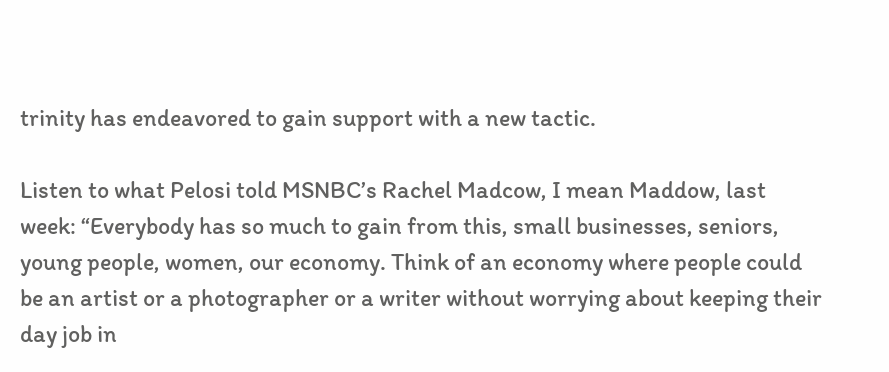trinity has endeavored to gain support with a new tactic.

Listen to what Pelosi told MSNBC’s Rachel Madcow, I mean Maddow, last week: “Everybody has so much to gain from this, small businesses, seniors, young people, women, our economy. Think of an economy where people could be an artist or a photographer or a writer without worrying about keeping their day job in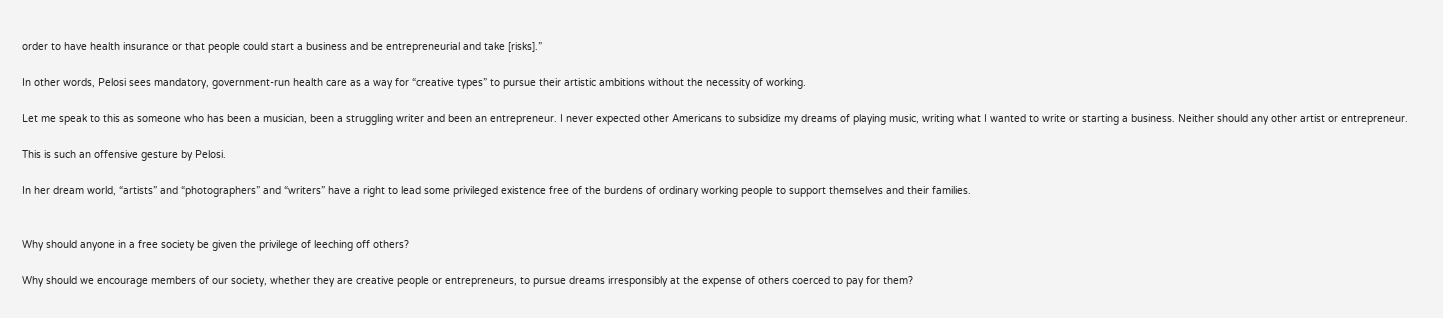order to have health insurance or that people could start a business and be entrepreneurial and take [risks].”

In other words, Pelosi sees mandatory, government-run health care as a way for “creative types” to pursue their artistic ambitions without the necessity of working.

Let me speak to this as someone who has been a musician, been a struggling writer and been an entrepreneur. I never expected other Americans to subsidize my dreams of playing music, writing what I wanted to write or starting a business. Neither should any other artist or entrepreneur.

This is such an offensive gesture by Pelosi.

In her dream world, “artists” and “photographers” and “writers” have a right to lead some privileged existence free of the burdens of ordinary working people to support themselves and their families.


Why should anyone in a free society be given the privilege of leeching off others?

Why should we encourage members of our society, whether they are creative people or entrepreneurs, to pursue dreams irresponsibly at the expense of others coerced to pay for them?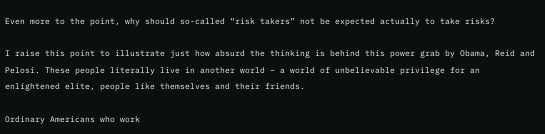Even more to the point, why should so-called “risk takers” not be expected actually to take risks?

I raise this point to illustrate just how absurd the thinking is behind this power grab by Obama, Reid and Pelosi. These people literally live in another world – a world of unbelievable privilege for an enlightened elite, people like themselves and their friends.

Ordinary Americans who work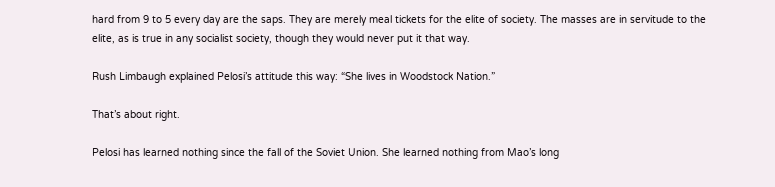hard from 9 to 5 every day are the saps. They are merely meal tickets for the elite of society. The masses are in servitude to the elite, as is true in any socialist society, though they would never put it that way.

Rush Limbaugh explained Pelosi’s attitude this way: “She lives in Woodstock Nation.”

That’s about right.

Pelosi has learned nothing since the fall of the Soviet Union. She learned nothing from Mao’s long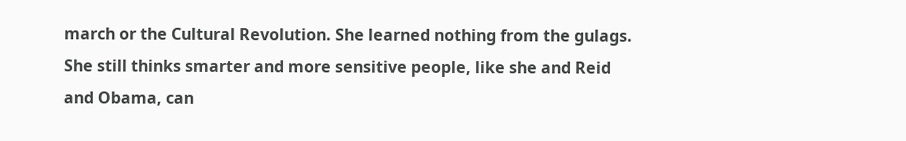march or the Cultural Revolution. She learned nothing from the gulags. She still thinks smarter and more sensitive people, like she and Reid and Obama, can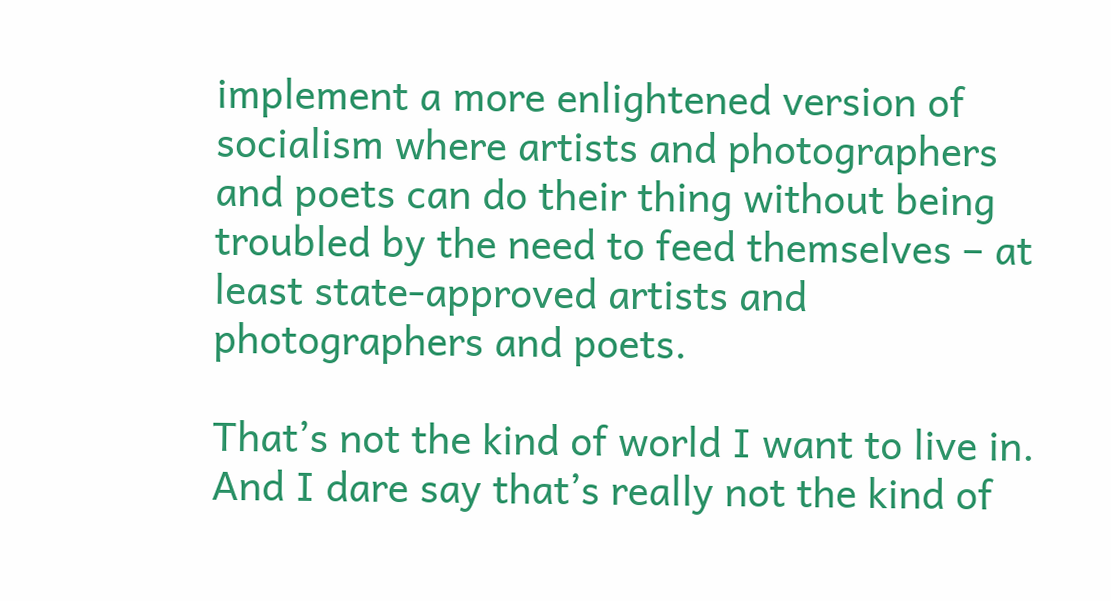implement a more enlightened version of socialism where artists and photographers and poets can do their thing without being troubled by the need to feed themselves – at least state-approved artists and photographers and poets.

That’s not the kind of world I want to live in. And I dare say that’s really not the kind of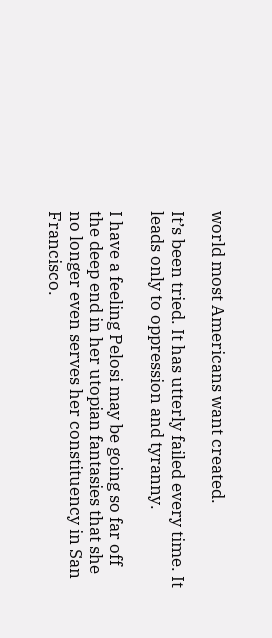world most Americans want created.

It’s been tried. It has utterly failed every time. It leads only to oppression and tyranny.

I have a feeling Pelosi may be going so far off the deep end in her utopian fantasies that she no longer even serves her constituency in San Francisco.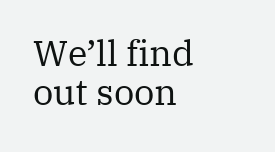We’ll find out soon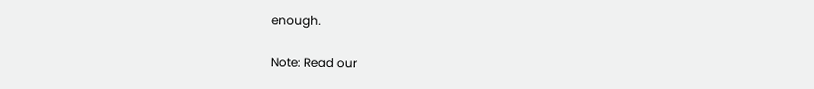enough.

Note: Read our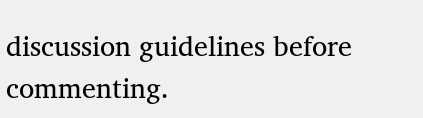discussion guidelines before commenting.